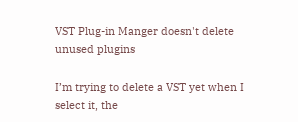VST Plug-in Manger doesn't delete unused plugins

I’m trying to delete a VST yet when I select it, the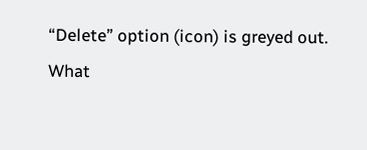“Delete” option (icon) is greyed out.
What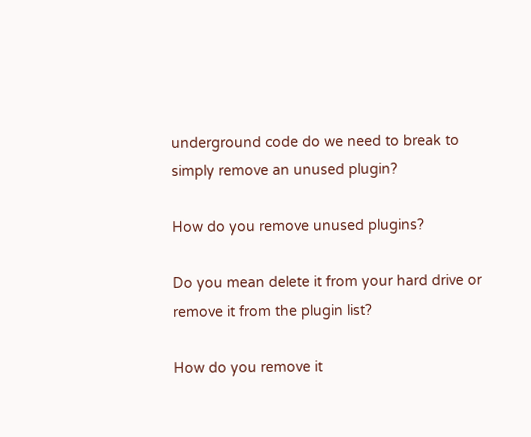underground code do we need to break to simply remove an unused plugin?

How do you remove unused plugins?

Do you mean delete it from your hard drive or remove it from the plugin list?

How do you remove it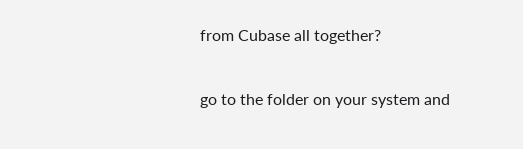from Cubase all together?

go to the folder on your system and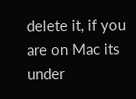delete it, if you are on Mac its under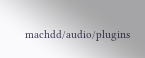machdd/audio/plugins